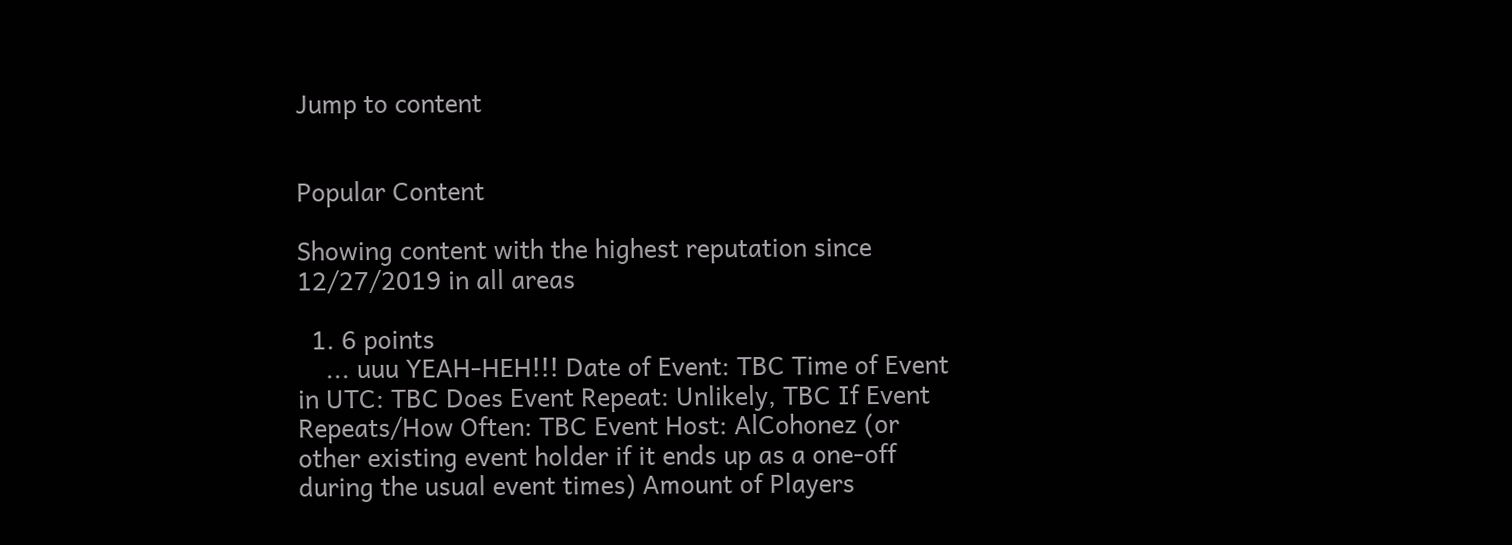Jump to content


Popular Content

Showing content with the highest reputation since 12/27/2019 in all areas

  1. 6 points
    ... uuu YEAH-HEH!!! Date of Event: TBC Time of Event in UTC: TBC Does Event Repeat: Unlikely, TBC If Event Repeats/How Often: TBC Event Host: AlCohonez (or other existing event holder if it ends up as a one-off during the usual event times) Amount of Players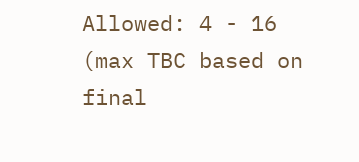Allowed: 4 - 16 (max TBC based on final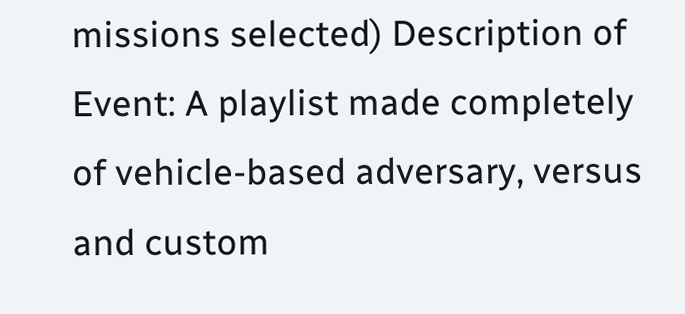missions selected) Description of Event: A playlist made completely of vehicle-based adversary, versus and custom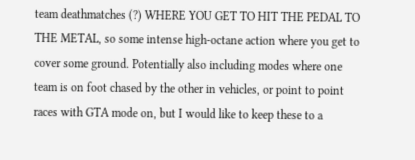team deathmatches (?) WHERE YOU GET TO HIT THE PEDAL TO THE METAL, so some intense high-octane action where you get to cover some ground. Potentially also including modes where one team is on foot chased by the other in vehicles, or point to point races with GTA mode on, but I would like to keep these to a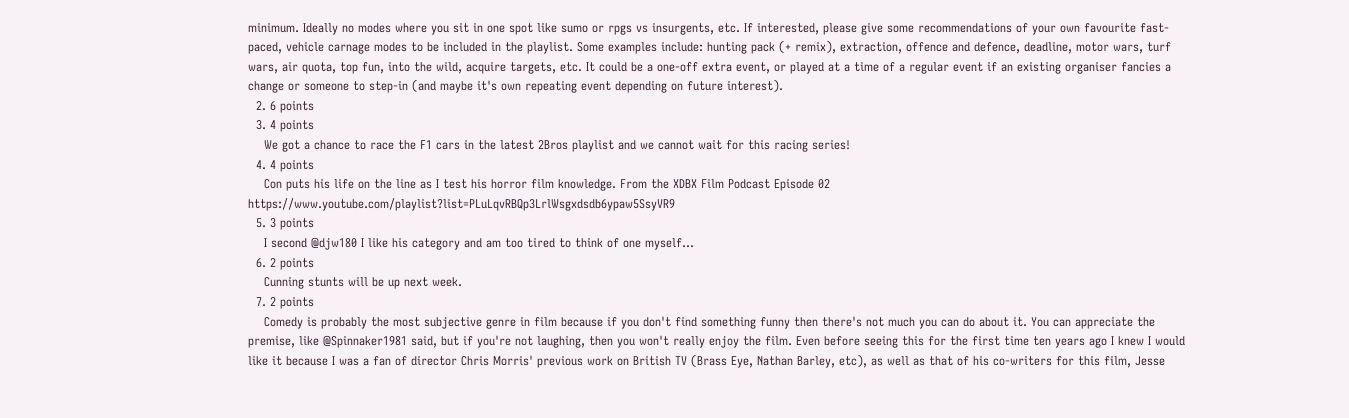minimum. Ideally no modes where you sit in one spot like sumo or rpgs vs insurgents, etc. If interested, please give some recommendations of your own favourite fast-paced, vehicle carnage modes to be included in the playlist. Some examples include: hunting pack (+ remix), extraction, offence and defence, deadline, motor wars, turf wars, air quota, top fun, into the wild, acquire targets, etc. It could be a one-off extra event, or played at a time of a regular event if an existing organiser fancies a change or someone to step-in (and maybe it's own repeating event depending on future interest).
  2. 6 points
  3. 4 points
    We got a chance to race the F1 cars in the latest 2Bros playlist and we cannot wait for this racing series!
  4. 4 points
    Con puts his life on the line as I test his horror film knowledge. From the XDBX Film Podcast Episode 02  https://www.youtube.com/playlist?list=PLuLqvRBQp3LrlWsgxdsdb6ypaw5SsyVR9
  5. 3 points
    I second @djw180 I like his category and am too tired to think of one myself...
  6. 2 points
    Cunning stunts will be up next week.
  7. 2 points
    Comedy is probably the most subjective genre in film because if you don't find something funny then there's not much you can do about it. You can appreciate the premise, like @Spinnaker1981 said, but if you're not laughing, then you won't really enjoy the film. Even before seeing this for the first time ten years ago I knew I would like it because I was a fan of director Chris Morris' previous work on British TV (Brass Eye, Nathan Barley, etc), as well as that of his co-writers for this film, Jesse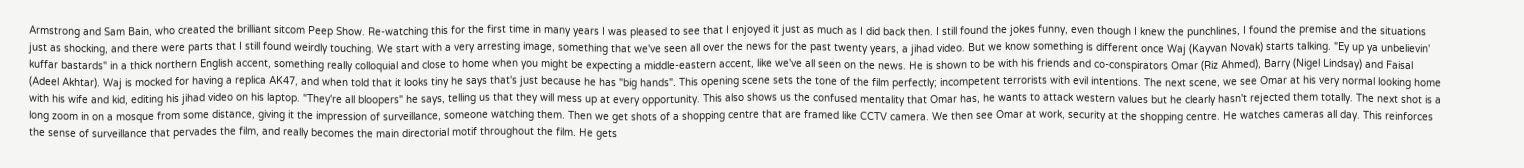Armstrong and Sam Bain, who created the brilliant sitcom Peep Show. Re-watching this for the first time in many years I was pleased to see that I enjoyed it just as much as I did back then. I still found the jokes funny, even though I knew the punchlines, I found the premise and the situations just as shocking, and there were parts that I still found weirdly touching. We start with a very arresting image, something that we've seen all over the news for the past twenty years, a jihad video. But we know something is different once Waj (Kayvan Novak) starts talking. "Ey up ya unbelievin' kuffar bastards" in a thick northern English accent, something really colloquial and close to home when you might be expecting a middle-eastern accent, like we've all seen on the news. He is shown to be with his friends and co-conspirators Omar (Riz Ahmed), Barry (Nigel Lindsay) and Faisal (Adeel Akhtar). Waj is mocked for having a replica AK47, and when told that it looks tiny he says that's just because he has "big hands". This opening scene sets the tone of the film perfectly; incompetent terrorists with evil intentions. The next scene, we see Omar at his very normal looking home with his wife and kid, editing his jihad video on his laptop. "They're all bloopers" he says, telling us that they will mess up at every opportunity. This also shows us the confused mentality that Omar has, he wants to attack western values but he clearly hasn't rejected them totally. The next shot is a long zoom in on a mosque from some distance, giving it the impression of surveillance, someone watching them. Then we get shots of a shopping centre that are framed like CCTV camera. We then see Omar at work, security at the shopping centre. He watches cameras all day. This reinforces the sense of surveillance that pervades the film, and really becomes the main directorial motif throughout the film. He gets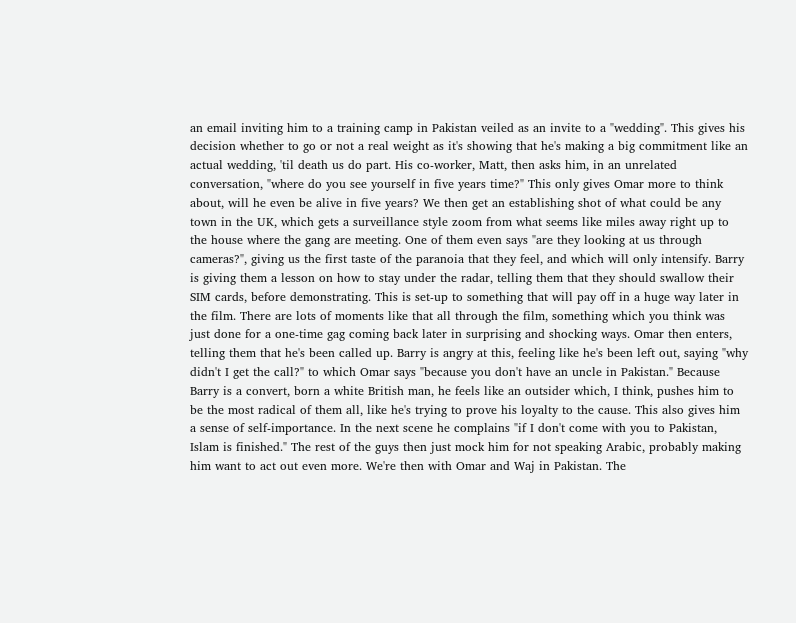an email inviting him to a training camp in Pakistan veiled as an invite to a "wedding". This gives his decision whether to go or not a real weight as it's showing that he's making a big commitment like an actual wedding, 'til death us do part. His co-worker, Matt, then asks him, in an unrelated conversation, "where do you see yourself in five years time?" This only gives Omar more to think about, will he even be alive in five years? We then get an establishing shot of what could be any town in the UK, which gets a surveillance style zoom from what seems like miles away right up to the house where the gang are meeting. One of them even says "are they looking at us through cameras?", giving us the first taste of the paranoia that they feel, and which will only intensify. Barry is giving them a lesson on how to stay under the radar, telling them that they should swallow their SIM cards, before demonstrating. This is set-up to something that will pay off in a huge way later in the film. There are lots of moments like that all through the film, something which you think was just done for a one-time gag coming back later in surprising and shocking ways. Omar then enters, telling them that he's been called up. Barry is angry at this, feeling like he's been left out, saying "why didn't I get the call?" to which Omar says "because you don't have an uncle in Pakistan." Because Barry is a convert, born a white British man, he feels like an outsider which, I think, pushes him to be the most radical of them all, like he's trying to prove his loyalty to the cause. This also gives him a sense of self-importance. In the next scene he complains "if I don't come with you to Pakistan, Islam is finished." The rest of the guys then just mock him for not speaking Arabic, probably making him want to act out even more. We're then with Omar and Waj in Pakistan. The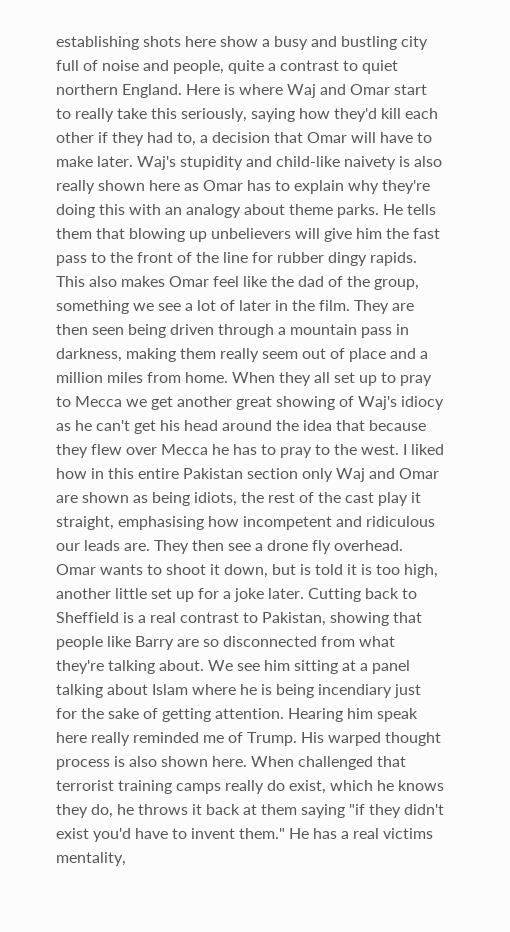establishing shots here show a busy and bustling city full of noise and people, quite a contrast to quiet northern England. Here is where Waj and Omar start to really take this seriously, saying how they'd kill each other if they had to, a decision that Omar will have to make later. Waj's stupidity and child-like naivety is also really shown here as Omar has to explain why they're doing this with an analogy about theme parks. He tells them that blowing up unbelievers will give him the fast pass to the front of the line for rubber dingy rapids. This also makes Omar feel like the dad of the group, something we see a lot of later in the film. They are then seen being driven through a mountain pass in darkness, making them really seem out of place and a million miles from home. When they all set up to pray to Mecca we get another great showing of Waj's idiocy as he can't get his head around the idea that because they flew over Mecca he has to pray to the west. I liked how in this entire Pakistan section only Waj and Omar are shown as being idiots, the rest of the cast play it straight, emphasising how incompetent and ridiculous our leads are. They then see a drone fly overhead. Omar wants to shoot it down, but is told it is too high, another little set up for a joke later. Cutting back to Sheffield is a real contrast to Pakistan, showing that people like Barry are so disconnected from what they're talking about. We see him sitting at a panel talking about Islam where he is being incendiary just for the sake of getting attention. Hearing him speak here really reminded me of Trump. His warped thought process is also shown here. When challenged that terrorist training camps really do exist, which he knows they do, he throws it back at them saying "if they didn't exist you'd have to invent them." He has a real victims mentality,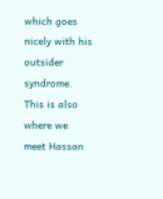which goes nicely with his outsider syndrome. This is also where we meet Hassan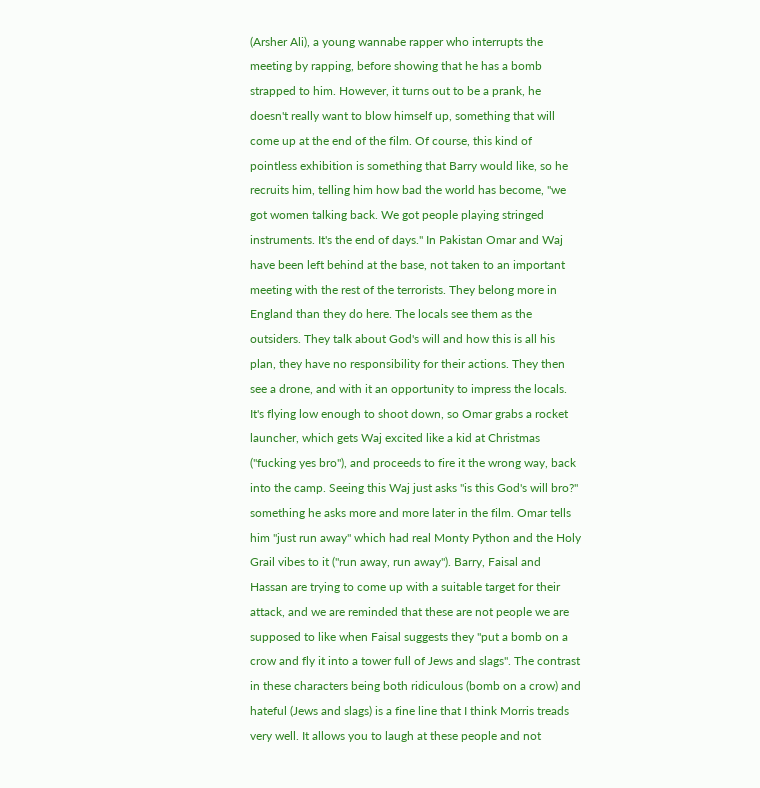(Arsher Ali), a young wannabe rapper who interrupts the meeting by rapping, before showing that he has a bomb strapped to him. However, it turns out to be a prank, he doesn't really want to blow himself up, something that will come up at the end of the film. Of course, this kind of pointless exhibition is something that Barry would like, so he recruits him, telling him how bad the world has become, "we got women talking back. We got people playing stringed instruments. It's the end of days." In Pakistan Omar and Waj have been left behind at the base, not taken to an important meeting with the rest of the terrorists. They belong more in England than they do here. The locals see them as the outsiders. They talk about God's will and how this is all his plan, they have no responsibility for their actions. They then see a drone, and with it an opportunity to impress the locals. It's flying low enough to shoot down, so Omar grabs a rocket launcher, which gets Waj excited like a kid at Christmas ("fucking yes bro"), and proceeds to fire it the wrong way, back into the camp. Seeing this Waj just asks "is this God's will bro?" something he asks more and more later in the film. Omar tells him "just run away" which had real Monty Python and the Holy Grail vibes to it ("run away, run away"). Barry, Faisal and Hassan are trying to come up with a suitable target for their attack, and we are reminded that these are not people we are supposed to like when Faisal suggests they "put a bomb on a crow and fly it into a tower full of Jews and slags". The contrast in these characters being both ridiculous (bomb on a crow) and hateful (Jews and slags) is a fine line that I think Morris treads very well. It allows you to laugh at these people and not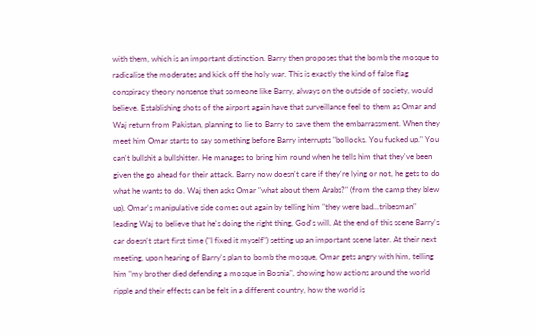with them, which is an important distinction. Barry then proposes that the bomb the mosque to radicalise the moderates and kick off the holy war. This is exactly the kind of false flag conspiracy theory nonsense that someone like Barry, always on the outside of society, would believe. Establishing shots of the airport again have that surveillance feel to them as Omar and Waj return from Pakistan, planning to lie to Barry to save them the embarrassment. When they meet him Omar starts to say something before Barry interrupts "bollocks. You fucked up." You can't bullshit a bullshitter. He manages to bring him round when he tells him that they've been given the go ahead for their attack. Barry now doesn't care if they're lying or not, he gets to do what he wants to do. Waj then asks Omar "what about them Arabs?" (from the camp they blew up). Omar's manipulative side comes out again by telling him "they were bad...tribesman" leading Waj to believe that he's doing the right thing, God's will. At the end of this scene Barry's car doesn't start first time ("I fixed it myself") setting up an important scene later. At their next meeting, upon hearing of Barry's plan to bomb the mosque, Omar gets angry with him, telling him "my brother died defending a mosque in Bosnia", showing how actions around the world ripple and their effects can be felt in a different country, how the world is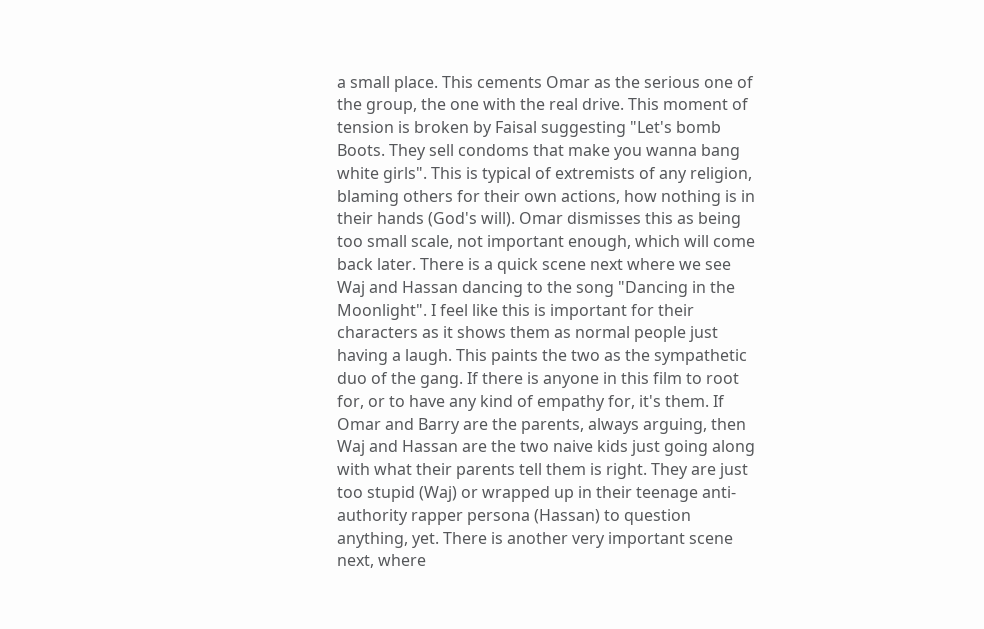a small place. This cements Omar as the serious one of the group, the one with the real drive. This moment of tension is broken by Faisal suggesting "Let's bomb Boots. They sell condoms that make you wanna bang white girls". This is typical of extremists of any religion, blaming others for their own actions, how nothing is in their hands (God's will). Omar dismisses this as being too small scale, not important enough, which will come back later. There is a quick scene next where we see Waj and Hassan dancing to the song "Dancing in the Moonlight". I feel like this is important for their characters as it shows them as normal people just having a laugh. This paints the two as the sympathetic duo of the gang. If there is anyone in this film to root for, or to have any kind of empathy for, it's them. If Omar and Barry are the parents, always arguing, then Waj and Hassan are the two naive kids just going along with what their parents tell them is right. They are just too stupid (Waj) or wrapped up in their teenage anti-authority rapper persona (Hassan) to question anything, yet. There is another very important scene next, where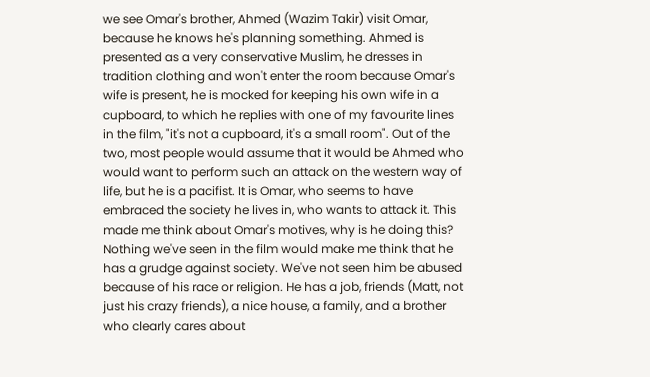we see Omar's brother, Ahmed (Wazim Takir) visit Omar, because he knows he's planning something. Ahmed is presented as a very conservative Muslim, he dresses in tradition clothing and won't enter the room because Omar's wife is present, he is mocked for keeping his own wife in a cupboard, to which he replies with one of my favourite lines in the film, "it's not a cupboard, it's a small room". Out of the two, most people would assume that it would be Ahmed who would want to perform such an attack on the western way of life, but he is a pacifist. It is Omar, who seems to have embraced the society he lives in, who wants to attack it. This made me think about Omar's motives, why is he doing this? Nothing we've seen in the film would make me think that he has a grudge against society. We've not seen him be abused because of his race or religion. He has a job, friends (Matt, not just his crazy friends), a nice house, a family, and a brother who clearly cares about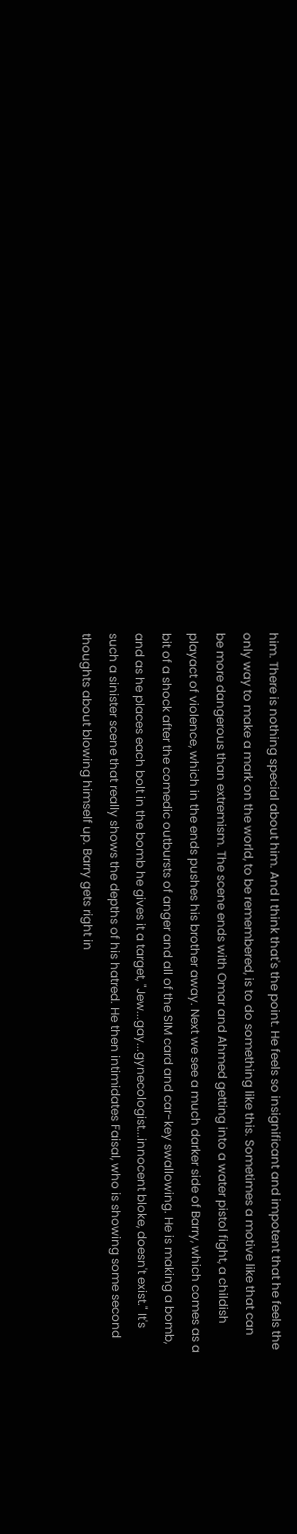him. There is nothing special about him. And I think that's the point. He feels so insignificant and impotent that he feels the only way to make a mark on the world, to be remembered, is to do something like this. Sometimes a motive like that can be more dangerous than extremism. The scene ends with Omar and Ahmed getting into a water pistol fight, a childish playact of violence, which in the ends pushes his brother away. Next we see a much darker side of Barry, which comes as a bit of a shock after the comedic outbursts of anger and all of the SIM card and car-key swallowing. He is making a bomb, and as he places each bolt in the bomb he gives it a target, "Jew...gay...gynecologist...innocent bloke, doesn't exist." It's such a sinister scene that really shows the depths of his hatred. He then intimidates Faisal, who is showing some second thoughts about blowing himself up. Barry gets right in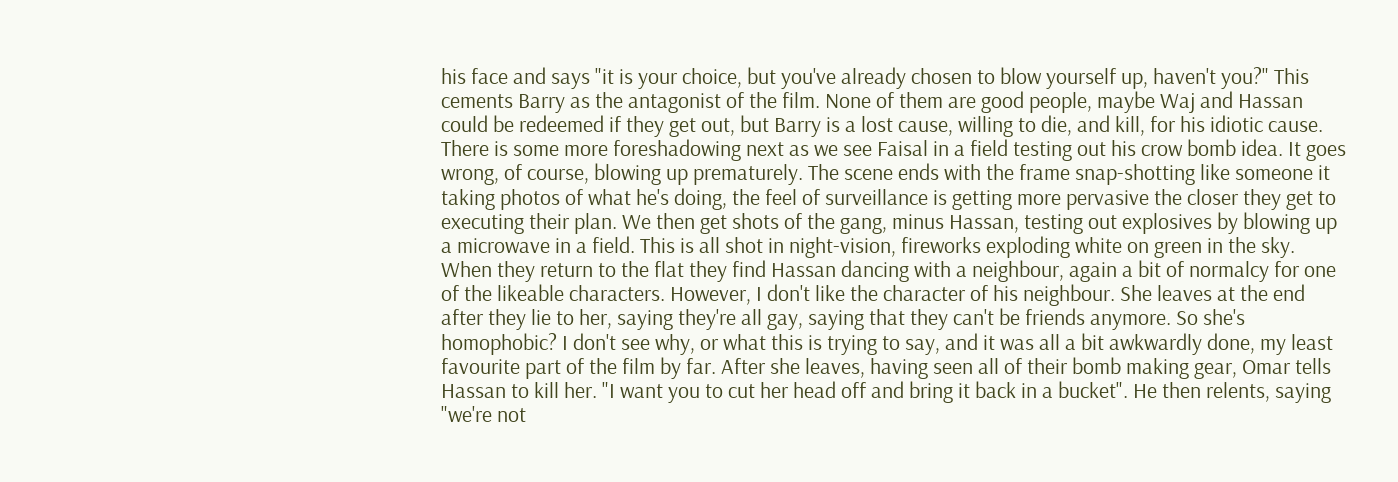his face and says "it is your choice, but you've already chosen to blow yourself up, haven't you?" This cements Barry as the antagonist of the film. None of them are good people, maybe Waj and Hassan could be redeemed if they get out, but Barry is a lost cause, willing to die, and kill, for his idiotic cause. There is some more foreshadowing next as we see Faisal in a field testing out his crow bomb idea. It goes wrong, of course, blowing up prematurely. The scene ends with the frame snap-shotting like someone it taking photos of what he's doing, the feel of surveillance is getting more pervasive the closer they get to executing their plan. We then get shots of the gang, minus Hassan, testing out explosives by blowing up a microwave in a field. This is all shot in night-vision, fireworks exploding white on green in the sky. When they return to the flat they find Hassan dancing with a neighbour, again a bit of normalcy for one of the likeable characters. However, I don't like the character of his neighbour. She leaves at the end after they lie to her, saying they're all gay, saying that they can't be friends anymore. So she's homophobic? I don't see why, or what this is trying to say, and it was all a bit awkwardly done, my least favourite part of the film by far. After she leaves, having seen all of their bomb making gear, Omar tells Hassan to kill her. "I want you to cut her head off and bring it back in a bucket". He then relents, saying "we're not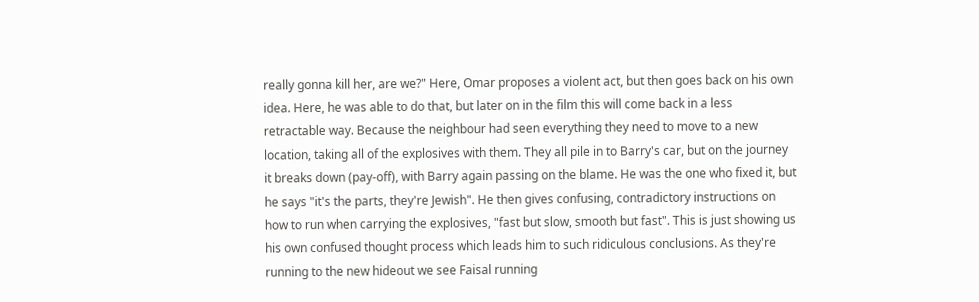really gonna kill her, are we?" Here, Omar proposes a violent act, but then goes back on his own idea. Here, he was able to do that, but later on in the film this will come back in a less retractable way. Because the neighbour had seen everything they need to move to a new location, taking all of the explosives with them. They all pile in to Barry's car, but on the journey it breaks down (pay-off), with Barry again passing on the blame. He was the one who fixed it, but he says "it's the parts, they're Jewish". He then gives confusing, contradictory instructions on how to run when carrying the explosives, "fast but slow, smooth but fast". This is just showing us his own confused thought process which leads him to such ridiculous conclusions. As they're running to the new hideout we see Faisal running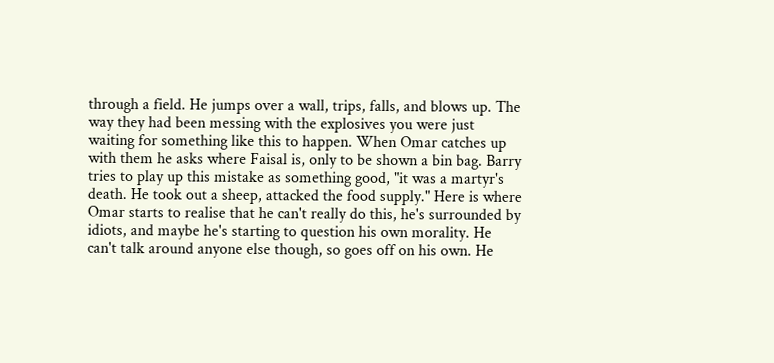through a field. He jumps over a wall, trips, falls, and blows up. The way they had been messing with the explosives you were just waiting for something like this to happen. When Omar catches up with them he asks where Faisal is, only to be shown a bin bag. Barry tries to play up this mistake as something good, "it was a martyr's death. He took out a sheep, attacked the food supply." Here is where Omar starts to realise that he can't really do this, he's surrounded by idiots, and maybe he's starting to question his own morality. He can't talk around anyone else though, so goes off on his own. He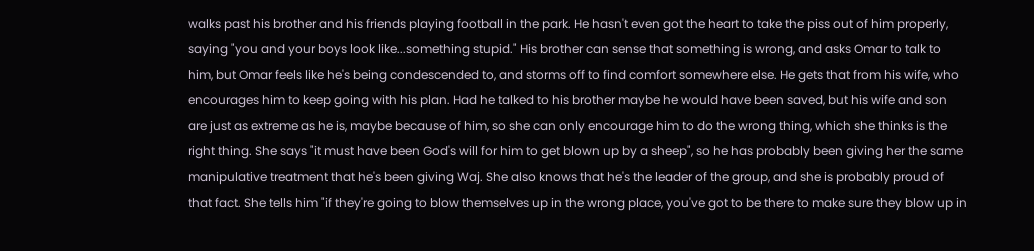walks past his brother and his friends playing football in the park. He hasn't even got the heart to take the piss out of him properly, saying "you and your boys look like...something stupid." His brother can sense that something is wrong, and asks Omar to talk to him, but Omar feels like he's being condescended to, and storms off to find comfort somewhere else. He gets that from his wife, who encourages him to keep going with his plan. Had he talked to his brother maybe he would have been saved, but his wife and son are just as extreme as he is, maybe because of him, so she can only encourage him to do the wrong thing, which she thinks is the right thing. She says "it must have been God's will for him to get blown up by a sheep", so he has probably been giving her the same manipulative treatment that he's been giving Waj. She also knows that he's the leader of the group, and she is probably proud of that fact. She tells him "if they're going to blow themselves up in the wrong place, you've got to be there to make sure they blow up in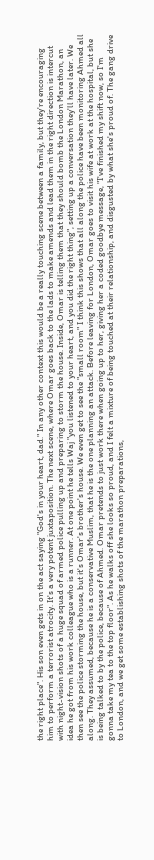the right place". His son even gets in on the act saying "God's in your heart, dad." In any other context this would be a really touching scene between a family, but they're encouraging him to perform a terrorist atrocity. It's a very potent juxtaposition. The next scene, where Omar goes back to the lads to make amends and lead them in the right direction is intercut with night-vision shots of a huge squad of armed police pulling up and preparing to storm the house. Inside, Omar is telling them that they should bomb the London Marathon, an idea he got from his work colleague who is a runner. At one point he tells Waj "you listened to your heart, and you did the right thing", setting up a conversation they'll have later. We then see the police storming the house, but it's Omar's brother's house. We even get to see the "small room" I think this shows that all along the police have been monitoring Ahmed all along. They assumed, because he is a conservative Muslim, that he is the one planning an attack. Before leaving for London, Omar goes to visit his wife at work at the hospital, but she is being talked to by the police, because of Ahmed. Omar pretends to just work there when going up to her, giving her a coded goodbye message, "I've finished my shift now, so I'm gonna take my tea to the top floor". As he walks off she looks so proud, and I felt a mixture of being touched at their relationship, and disgusted by what she's proud of. The gang drive to London, and we get some establishing shots of the marathon preparations,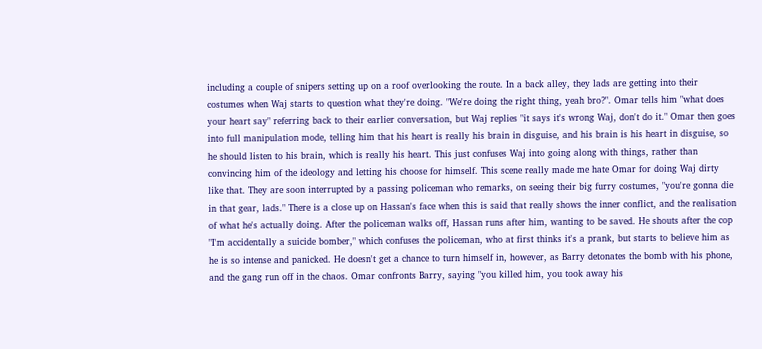including a couple of snipers setting up on a roof overlooking the route. In a back alley, they lads are getting into their costumes when Waj starts to question what they're doing. "We're doing the right thing, yeah bro?". Omar tells him "what does your heart say" referring back to their earlier conversation, but Waj replies "it says it's wrong Waj, don't do it." Omar then goes into full manipulation mode, telling him that his heart is really his brain in disguise, and his brain is his heart in disguise, so he should listen to his brain, which is really his heart. This just confuses Waj into going along with things, rather than convincing him of the ideology and letting his choose for himself. This scene really made me hate Omar for doing Waj dirty like that. They are soon interrupted by a passing policeman who remarks, on seeing their big furry costumes, "you're gonna die in that gear, lads." There is a close up on Hassan's face when this is said that really shows the inner conflict, and the realisation of what he's actually doing. After the policeman walks off, Hassan runs after him, wanting to be saved. He shouts after the cop "I'm accidentally a suicide bomber," which confuses the policeman, who at first thinks it's a prank, but starts to believe him as he is so intense and panicked. He doesn't get a chance to turn himself in, however, as Barry detonates the bomb with his phone, and the gang run off in the chaos. Omar confronts Barry, saying "you killed him, you took away his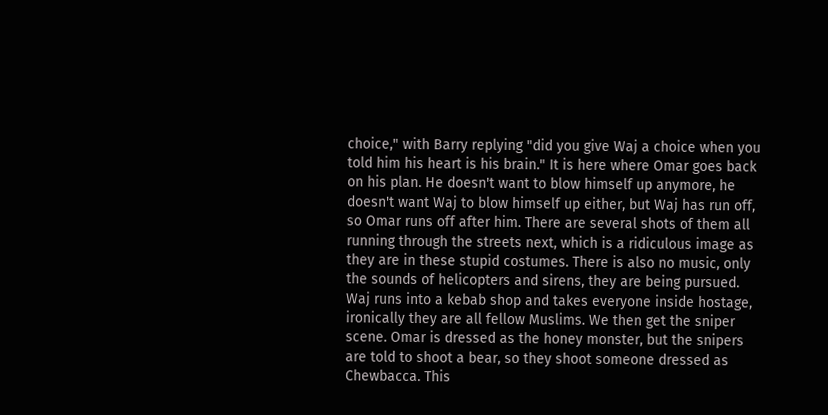choice," with Barry replying "did you give Waj a choice when you told him his heart is his brain." It is here where Omar goes back on his plan. He doesn't want to blow himself up anymore, he doesn't want Waj to blow himself up either, but Waj has run off, so Omar runs off after him. There are several shots of them all running through the streets next, which is a ridiculous image as they are in these stupid costumes. There is also no music, only the sounds of helicopters and sirens, they are being pursued. Waj runs into a kebab shop and takes everyone inside hostage, ironically they are all fellow Muslims. We then get the sniper scene. Omar is dressed as the honey monster, but the snipers are told to shoot a bear, so they shoot someone dressed as Chewbacca. This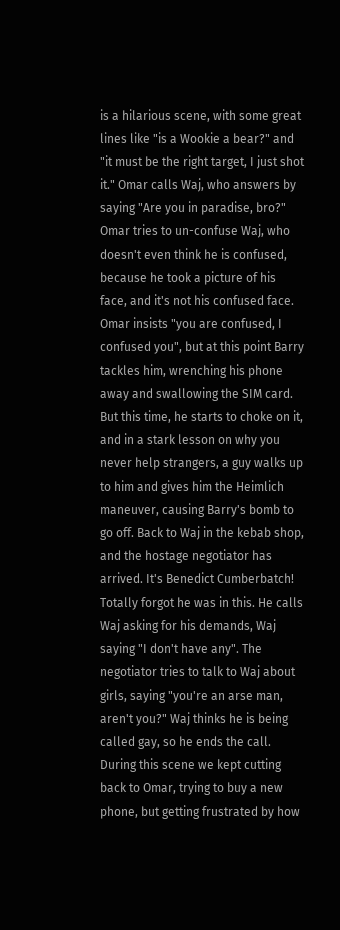is a hilarious scene, with some great lines like "is a Wookie a bear?" and "it must be the right target, I just shot it." Omar calls Waj, who answers by saying "Are you in paradise, bro?" Omar tries to un-confuse Waj, who doesn't even think he is confused, because he took a picture of his face, and it's not his confused face. Omar insists "you are confused, I confused you", but at this point Barry tackles him, wrenching his phone away and swallowing the SIM card. But this time, he starts to choke on it, and in a stark lesson on why you never help strangers, a guy walks up to him and gives him the Heimlich maneuver, causing Barry's bomb to go off. Back to Waj in the kebab shop, and the hostage negotiator has arrived. It's Benedict Cumberbatch! Totally forgot he was in this. He calls Waj asking for his demands, Waj saying "I don't have any". The negotiator tries to talk to Waj about girls, saying "you're an arse man, aren't you?" Waj thinks he is being called gay, so he ends the call. During this scene we kept cutting back to Omar, trying to buy a new phone, but getting frustrated by how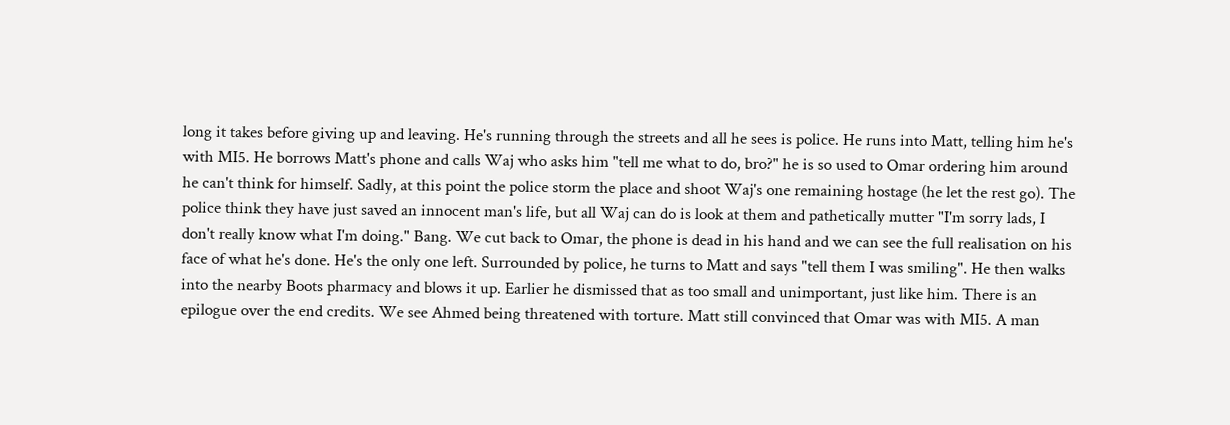long it takes before giving up and leaving. He's running through the streets and all he sees is police. He runs into Matt, telling him he's with MI5. He borrows Matt's phone and calls Waj who asks him "tell me what to do, bro?" he is so used to Omar ordering him around he can't think for himself. Sadly, at this point the police storm the place and shoot Waj's one remaining hostage (he let the rest go). The police think they have just saved an innocent man's life, but all Waj can do is look at them and pathetically mutter "I'm sorry lads, I don't really know what I'm doing." Bang. We cut back to Omar, the phone is dead in his hand and we can see the full realisation on his face of what he's done. He's the only one left. Surrounded by police, he turns to Matt and says "tell them I was smiling". He then walks into the nearby Boots pharmacy and blows it up. Earlier he dismissed that as too small and unimportant, just like him. There is an epilogue over the end credits. We see Ahmed being threatened with torture. Matt still convinced that Omar was with MI5. A man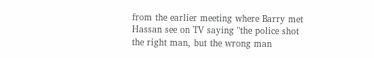from the earlier meeting where Barry met Hassan see on TV saying "the police shot the right man, but the wrong man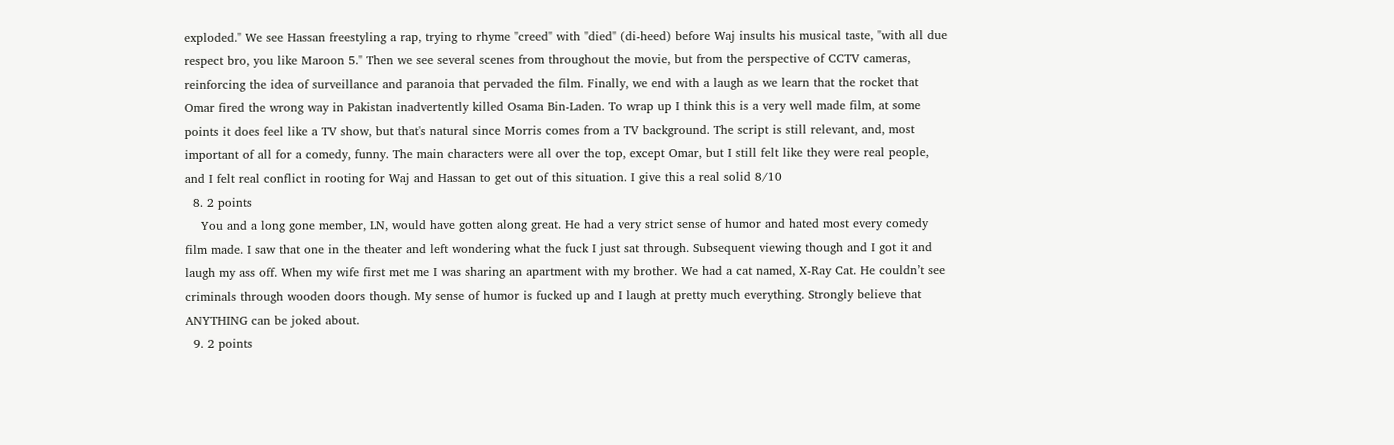exploded." We see Hassan freestyling a rap, trying to rhyme "creed" with "died" (di-heed) before Waj insults his musical taste, "with all due respect bro, you like Maroon 5." Then we see several scenes from throughout the movie, but from the perspective of CCTV cameras, reinforcing the idea of surveillance and paranoia that pervaded the film. Finally, we end with a laugh as we learn that the rocket that Omar fired the wrong way in Pakistan inadvertently killed Osama Bin-Laden. To wrap up I think this is a very well made film, at some points it does feel like a TV show, but that's natural since Morris comes from a TV background. The script is still relevant, and, most important of all for a comedy, funny. The main characters were all over the top, except Omar, but I still felt like they were real people, and I felt real conflict in rooting for Waj and Hassan to get out of this situation. I give this a real solid 8/10
  8. 2 points
    You and a long gone member, LN, would have gotten along great. He had a very strict sense of humor and hated most every comedy film made. I saw that one in the theater and left wondering what the fuck I just sat through. Subsequent viewing though and I got it and laugh my ass off. When my wife first met me I was sharing an apartment with my brother. We had a cat named, X-Ray Cat. He couldn’t see criminals through wooden doors though. My sense of humor is fucked up and I laugh at pretty much everything. Strongly believe that ANYTHING can be joked about.
  9. 2 points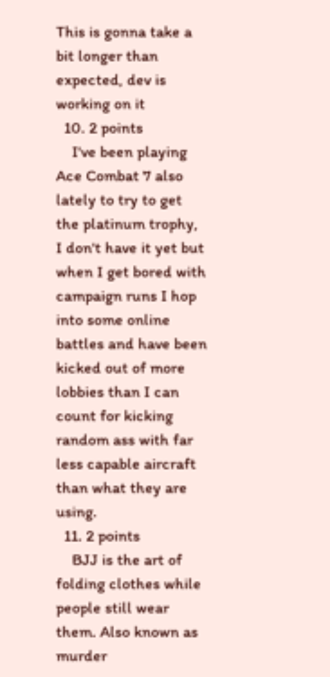This is gonna take a bit longer than expected, dev is working on it
  10. 2 points
    I've been playing Ace Combat 7 also lately to try to get the platinum trophy, I don't have it yet but when I get bored with campaign runs I hop into some online battles and have been kicked out of more lobbies than I can count for kicking random ass with far less capable aircraft than what they are using.
  11. 2 points
    BJJ is the art of folding clothes while people still wear them. Also known as murder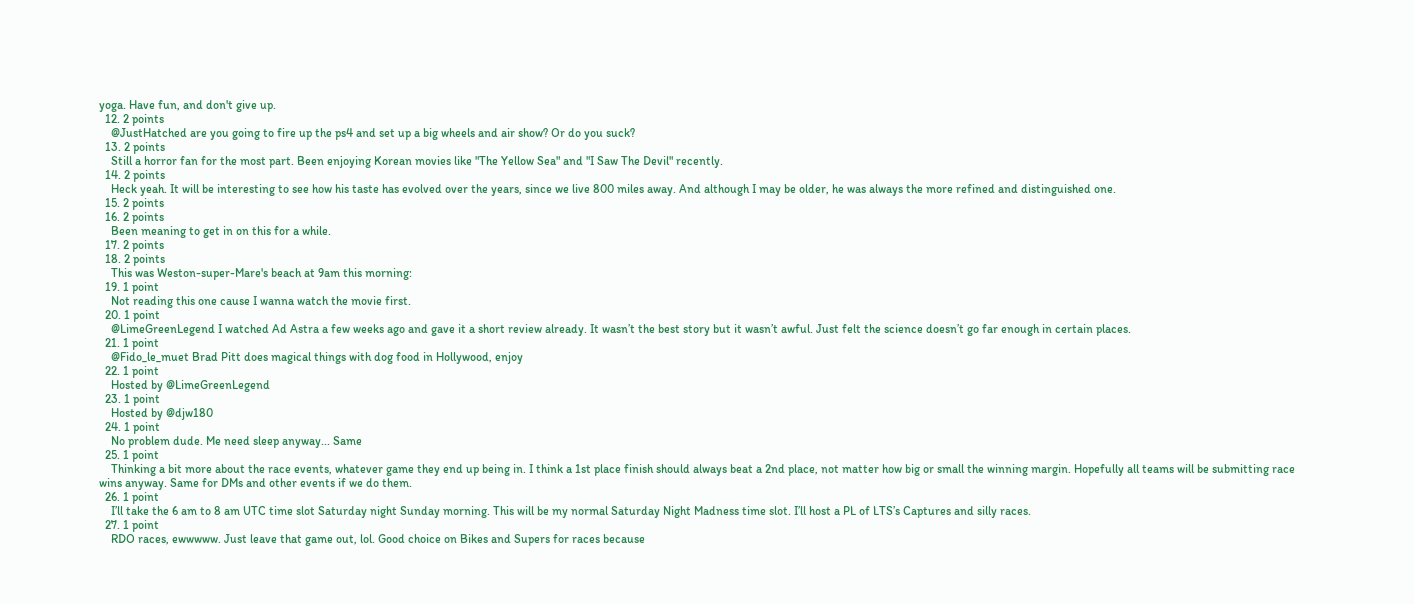yoga. Have fun, and don't give up.
  12. 2 points
    @JustHatched are you going to fire up the ps4 and set up a big wheels and air show? Or do you suck?
  13. 2 points
    Still a horror fan for the most part. Been enjoying Korean movies like "The Yellow Sea" and "I Saw The Devil" recently.
  14. 2 points
    Heck yeah. It will be interesting to see how his taste has evolved over the years, since we live 800 miles away. And although I may be older, he was always the more refined and distinguished one.
  15. 2 points
  16. 2 points
    Been meaning to get in on this for a while.
  17. 2 points
  18. 2 points
    This was Weston-super-Mare's beach at 9am this morning:
  19. 1 point
    Not reading this one cause I wanna watch the movie first.
  20. 1 point
    @LimeGreenLegend I watched Ad Astra a few weeks ago and gave it a short review already. It wasn’t the best story but it wasn’t awful. Just felt the science doesn’t go far enough in certain places.
  21. 1 point
    @Fido_le_muet Brad Pitt does magical things with dog food in Hollywood, enjoy
  22. 1 point
    Hosted by @LimeGreenLegend
  23. 1 point
    Hosted by @djw180
  24. 1 point
    No problem dude. Me need sleep anyway... Same
  25. 1 point
    Thinking a bit more about the race events, whatever game they end up being in. I think a 1st place finish should always beat a 2nd place, not matter how big or small the winning margin. Hopefully all teams will be submitting race wins anyway. Same for DMs and other events if we do them.
  26. 1 point
    I’ll take the 6 am to 8 am UTC time slot Saturday night Sunday morning. This will be my normal Saturday Night Madness time slot. I’ll host a PL of LTS’s Captures and silly races.
  27. 1 point
    RDO races, ewwwww. Just leave that game out, lol. Good choice on Bikes and Supers for races because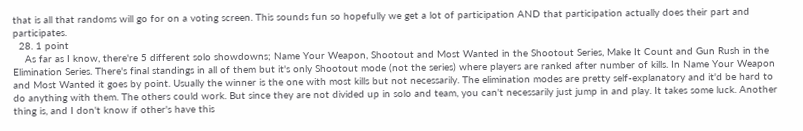that is all that randoms will go for on a voting screen. This sounds fun so hopefully we get a lot of participation AND that participation actually does their part and participates.
  28. 1 point
    As far as I know, there're 5 different solo showdowns; Name Your Weapon, Shootout and Most Wanted in the Shootout Series, Make It Count and Gun Rush in the Elimination Series. There's final standings in all of them but it's only Shootout mode (not the series) where players are ranked after number of kills. In Name Your Weapon and Most Wanted it goes by point. Usually the winner is the one with most kills but not necessarily. The elimination modes are pretty self-explanatory and it'd be hard to do anything with them. The others could work. But since they are not divided up in solo and team, you can't necessarily just jump in and play. It takes some luck. Another thing is, and I don't know if other's have this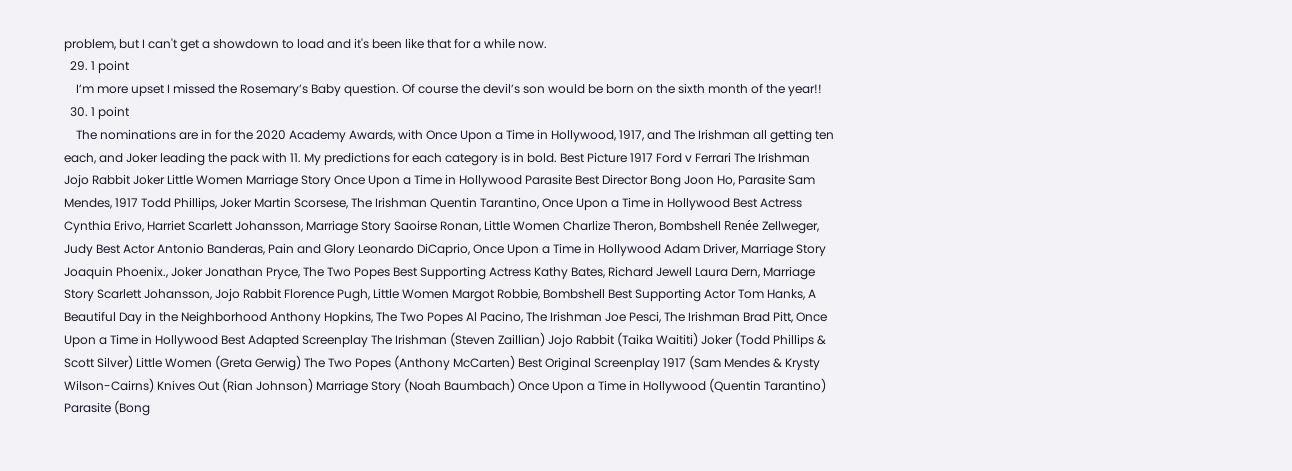problem, but I can't get a showdown to load and it's been like that for a while now.
  29. 1 point
    I’m more upset I missed the Rosemary’s Baby question. Of course the devil’s son would be born on the sixth month of the year!!
  30. 1 point
    The nominations are in for the 2020 Academy Awards, with Once Upon a Time in Hollywood, 1917, and The Irishman all getting ten each, and Joker leading the pack with 11. My predictions for each category is in bold. Best Picture 1917 Ford v Ferrari The Irishman Jojo Rabbit Joker Little Women Marriage Story Once Upon a Time in Hollywood Parasite Best Director Bong Joon Ho, Parasite Sam Mendes, 1917 Todd Phillips, Joker Martin Scorsese, The Irishman Quentin Tarantino, Once Upon a Time in Hollywood Best Actress Cynthia Erivo, Harriet Scarlett Johansson, Marriage Story Saoirse Ronan, Little Women Charlize Theron, Bombshell Renée Zellweger, Judy Best Actor Antonio Banderas, Pain and Glory Leonardo DiCaprio, Once Upon a Time in Hollywood Adam Driver, Marriage Story Joaquin Phoenix., Joker Jonathan Pryce, The Two Popes Best Supporting Actress Kathy Bates, Richard Jewell Laura Dern, Marriage Story Scarlett Johansson, Jojo Rabbit Florence Pugh, Little Women Margot Robbie, Bombshell Best Supporting Actor Tom Hanks, A Beautiful Day in the Neighborhood Anthony Hopkins, The Two Popes Al Pacino, The Irishman Joe Pesci, The Irishman Brad Pitt, Once Upon a Time in Hollywood Best Adapted Screenplay The Irishman (Steven Zaillian) Jojo Rabbit (Taika Waititi) Joker (Todd Phillips & Scott Silver) Little Women (Greta Gerwig) The Two Popes (Anthony McCarten) Best Original Screenplay 1917 (Sam Mendes & Krysty Wilson-Cairns) Knives Out (Rian Johnson) Marriage Story (Noah Baumbach) Once Upon a Time in Hollywood (Quentin Tarantino) Parasite (Bong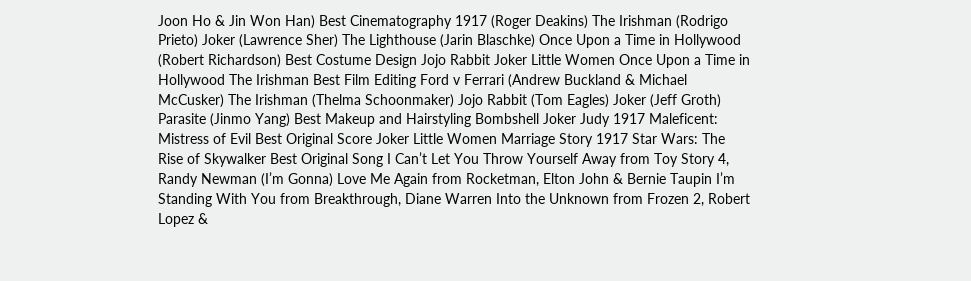Joon Ho & Jin Won Han) Best Cinematography 1917 (Roger Deakins) The Irishman (Rodrigo Prieto) Joker (Lawrence Sher) The Lighthouse (Jarin Blaschke) Once Upon a Time in Hollywood (Robert Richardson) Best Costume Design Jojo Rabbit Joker Little Women Once Upon a Time in Hollywood The Irishman Best Film Editing Ford v Ferrari (Andrew Buckland & Michael McCusker) The Irishman (Thelma Schoonmaker) Jojo Rabbit (Tom Eagles) Joker (Jeff Groth) Parasite (Jinmo Yang) Best Makeup and Hairstyling Bombshell Joker Judy 1917 Maleficent: Mistress of Evil Best Original Score Joker Little Women Marriage Story 1917 Star Wars: The Rise of Skywalker Best Original Song I Can’t Let You Throw Yourself Away from Toy Story 4, Randy Newman (I’m Gonna) Love Me Again from Rocketman, Elton John & Bernie Taupin I’m Standing With You from Breakthrough, Diane Warren Into the Unknown from Frozen 2, Robert Lopez &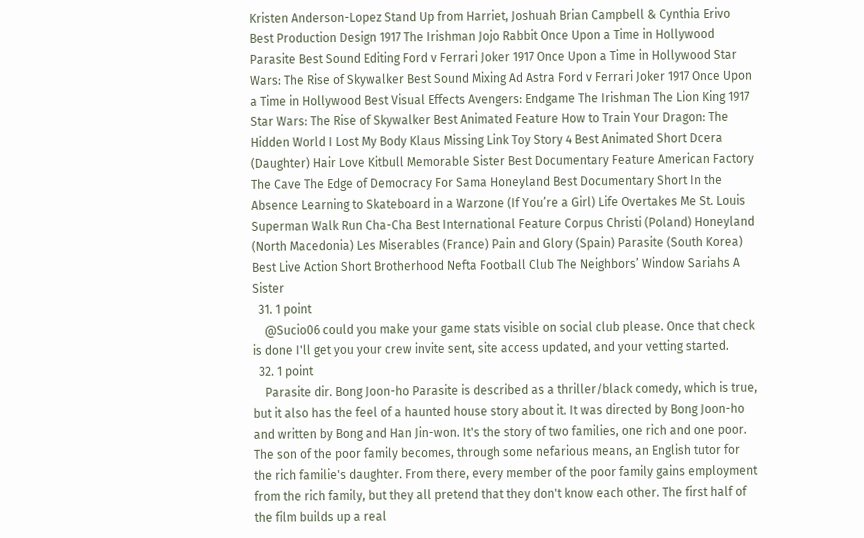Kristen Anderson-Lopez Stand Up from Harriet, Joshuah Brian Campbell & Cynthia Erivo Best Production Design 1917 The Irishman Jojo Rabbit Once Upon a Time in Hollywood Parasite Best Sound Editing Ford v Ferrari Joker 1917 Once Upon a Time in Hollywood Star Wars: The Rise of Skywalker Best Sound Mixing Ad Astra Ford v Ferrari Joker 1917 Once Upon a Time in Hollywood Best Visual Effects Avengers: Endgame The Irishman The Lion King 1917 Star Wars: The Rise of Skywalker Best Animated Feature How to Train Your Dragon: The Hidden World I Lost My Body Klaus Missing Link Toy Story 4 Best Animated Short Dcera (Daughter) Hair Love Kitbull Memorable Sister Best Documentary Feature American Factory The Cave The Edge of Democracy For Sama Honeyland Best Documentary Short In the Absence Learning to Skateboard in a Warzone (If You’re a Girl) Life Overtakes Me St. Louis Superman Walk Run Cha-Cha Best International Feature Corpus Christi (Poland) Honeyland (North Macedonia) Les Miserables (France) Pain and Glory (Spain) Parasite (South Korea) Best Live Action Short Brotherhood Nefta Football Club The Neighbors’ Window Sariahs A Sister
  31. 1 point
    @Sucio06 could you make your game stats visible on social club please. Once that check is done I'll get you your crew invite sent, site access updated, and your vetting started.
  32. 1 point
    Parasite dir. Bong Joon-ho Parasite is described as a thriller/black comedy, which is true, but it also has the feel of a haunted house story about it. It was directed by Bong Joon-ho and written by Bong and Han Jin-won. It's the story of two families, one rich and one poor. The son of the poor family becomes, through some nefarious means, an English tutor for the rich familie's daughter. From there, every member of the poor family gains employment from the rich family, but they all pretend that they don't know each other. The first half of the film builds up a real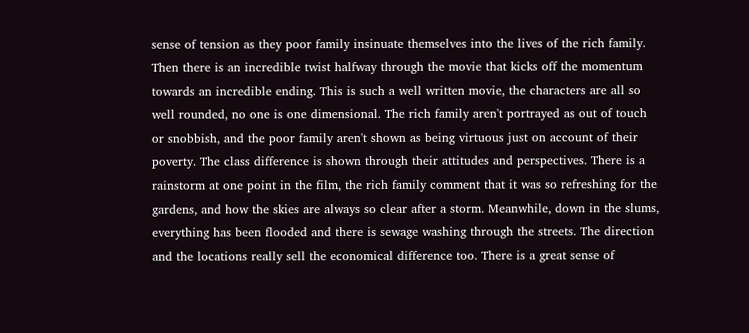sense of tension as they poor family insinuate themselves into the lives of the rich family. Then there is an incredible twist halfway through the movie that kicks off the momentum towards an incredible ending. This is such a well written movie, the characters are all so well rounded, no one is one dimensional. The rich family aren't portrayed as out of touch or snobbish, and the poor family aren't shown as being virtuous just on account of their poverty. The class difference is shown through their attitudes and perspectives. There is a rainstorm at one point in the film, the rich family comment that it was so refreshing for the gardens, and how the skies are always so clear after a storm. Meanwhile, down in the slums, everything has been flooded and there is sewage washing through the streets. The direction and the locations really sell the economical difference too. There is a great sense of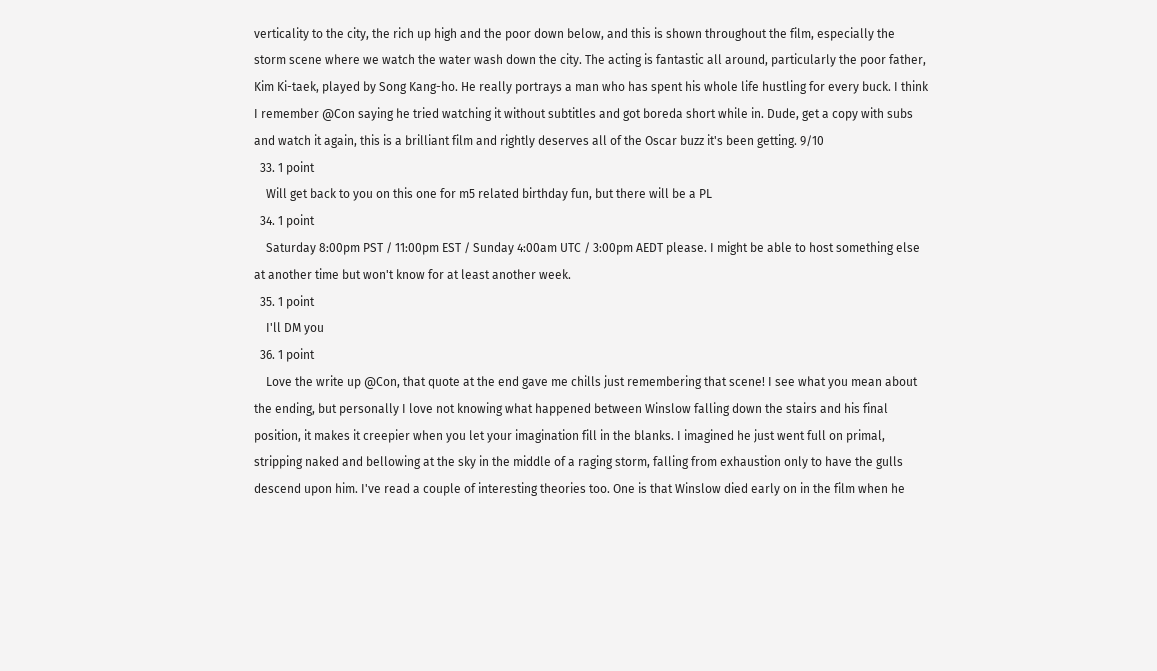verticality to the city, the rich up high and the poor down below, and this is shown throughout the film, especially the storm scene where we watch the water wash down the city. The acting is fantastic all around, particularly the poor father, Kim Ki-taek, played by Song Kang-ho. He really portrays a man who has spent his whole life hustling for every buck. I think I remember @Con saying he tried watching it without subtitles and got boreda short while in. Dude, get a copy with subs and watch it again, this is a brilliant film and rightly deserves all of the Oscar buzz it's been getting. 9/10
  33. 1 point
    Will get back to you on this one for m5 related birthday fun, but there will be a PL
  34. 1 point
    Saturday 8:00pm PST / 11:00pm EST / Sunday 4:00am UTC / 3:00pm AEDT please. I might be able to host something else at another time but won't know for at least another week.
  35. 1 point
    I'll DM you
  36. 1 point
    Love the write up @Con, that quote at the end gave me chills just remembering that scene! I see what you mean about the ending, but personally I love not knowing what happened between Winslow falling down the stairs and his final position, it makes it creepier when you let your imagination fill in the blanks. I imagined he just went full on primal, stripping naked and bellowing at the sky in the middle of a raging storm, falling from exhaustion only to have the gulls descend upon him. I've read a couple of interesting theories too. One is that Winslow died early on in the film when he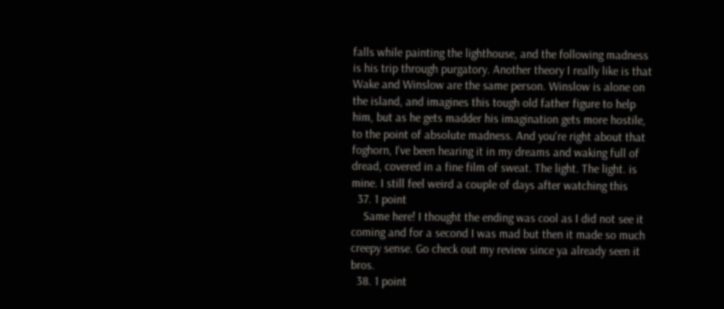falls while painting the lighthouse, and the following madness is his trip through purgatory. Another theory I really like is that Wake and Winslow are the same person. Winslow is alone on the island, and imagines this tough old father figure to help him, but as he gets madder his imagination gets more hostile, to the point of absolute madness. And you're right about that foghorn, I've been hearing it in my dreams and waking full of dread, covered in a fine film of sweat. The light. The light. is mine. I still feel weird a couple of days after watching this
  37. 1 point
    Same here! I thought the ending was cool as I did not see it coming and for a second I was mad but then it made so much creepy sense. Go check out my review since ya already seen it bros.
  38. 1 point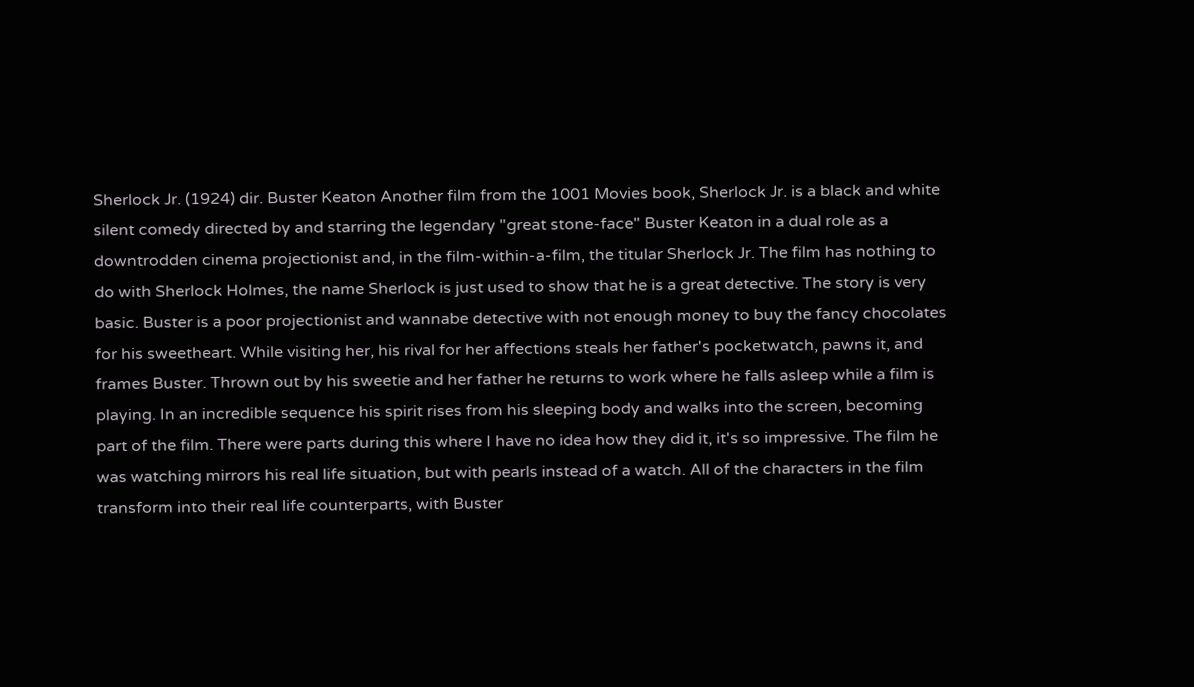Sherlock Jr. (1924) dir. Buster Keaton Another film from the 1001 Movies book, Sherlock Jr. is a black and white silent comedy directed by and starring the legendary "great stone-face" Buster Keaton in a dual role as a downtrodden cinema projectionist and, in the film-within-a-film, the titular Sherlock Jr. The film has nothing to do with Sherlock Holmes, the name Sherlock is just used to show that he is a great detective. The story is very basic. Buster is a poor projectionist and wannabe detective with not enough money to buy the fancy chocolates for his sweetheart. While visiting her, his rival for her affections steals her father's pocketwatch, pawns it, and frames Buster. Thrown out by his sweetie and her father he returns to work where he falls asleep while a film is playing. In an incredible sequence his spirit rises from his sleeping body and walks into the screen, becoming part of the film. There were parts during this where I have no idea how they did it, it's so impressive. The film he was watching mirrors his real life situation, but with pearls instead of a watch. All of the characters in the film transform into their real life counterparts, with Buster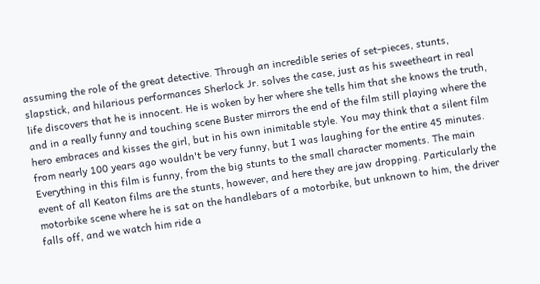assuming the role of the great detective. Through an incredible series of set-pieces, stunts, slapstick, and hilarious performances Sherlock Jr. solves the case, just as his sweetheart in real life discovers that he is innocent. He is woken by her where she tells him that she knows the truth, and in a really funny and touching scene Buster mirrors the end of the film still playing where the hero embraces and kisses the girl, but in his own inimitable style. You may think that a silent film from nearly 100 years ago wouldn't be very funny, but I was laughing for the entire 45 minutes. Everything in this film is funny, from the big stunts to the small character moments. The main event of all Keaton films are the stunts, however, and here they are jaw dropping. Particularly the motorbike scene where he is sat on the handlebars of a motorbike, but unknown to him, the driver falls off, and we watch him ride a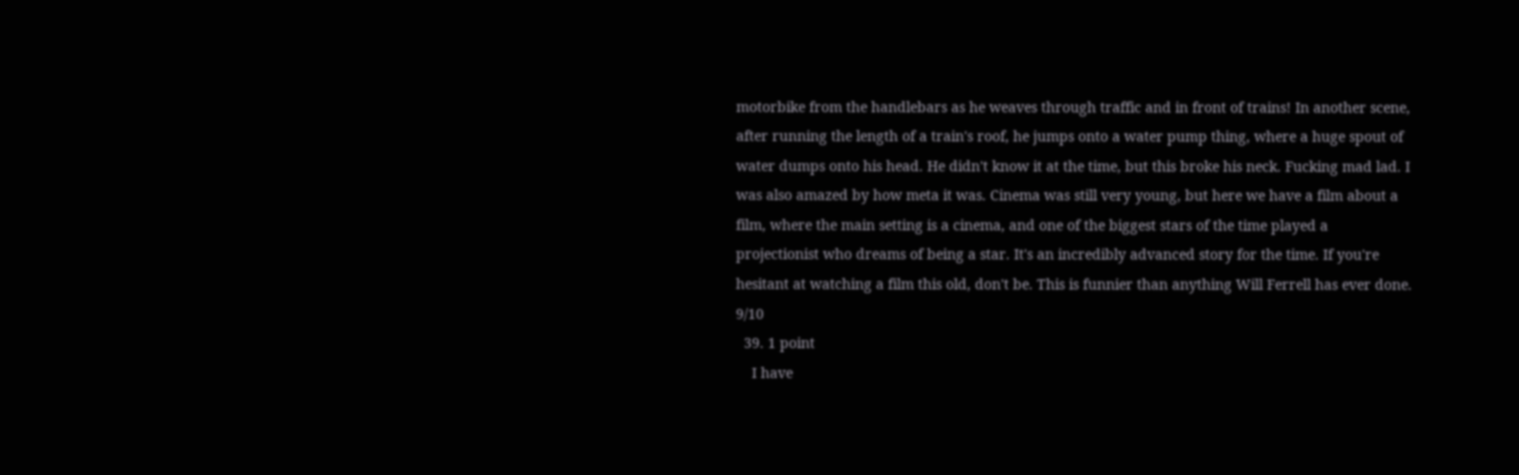motorbike from the handlebars as he weaves through traffic and in front of trains! In another scene, after running the length of a train's roof, he jumps onto a water pump thing, where a huge spout of water dumps onto his head. He didn't know it at the time, but this broke his neck. Fucking mad lad. I was also amazed by how meta it was. Cinema was still very young, but here we have a film about a film, where the main setting is a cinema, and one of the biggest stars of the time played a projectionist who dreams of being a star. It's an incredibly advanced story for the time. If you're hesitant at watching a film this old, don't be. This is funnier than anything Will Ferrell has ever done. 9/10
  39. 1 point
    I have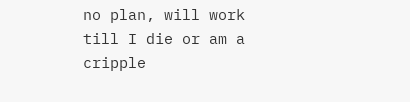no plan, will work till I die or am a cripple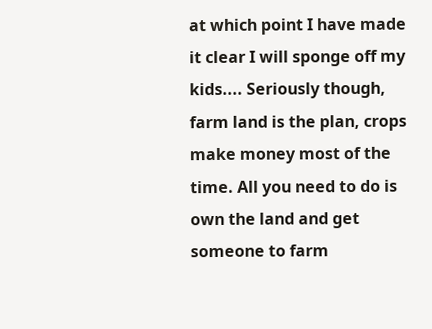at which point I have made it clear I will sponge off my kids.... Seriously though, farm land is the plan, crops make money most of the time. All you need to do is own the land and get someone to farm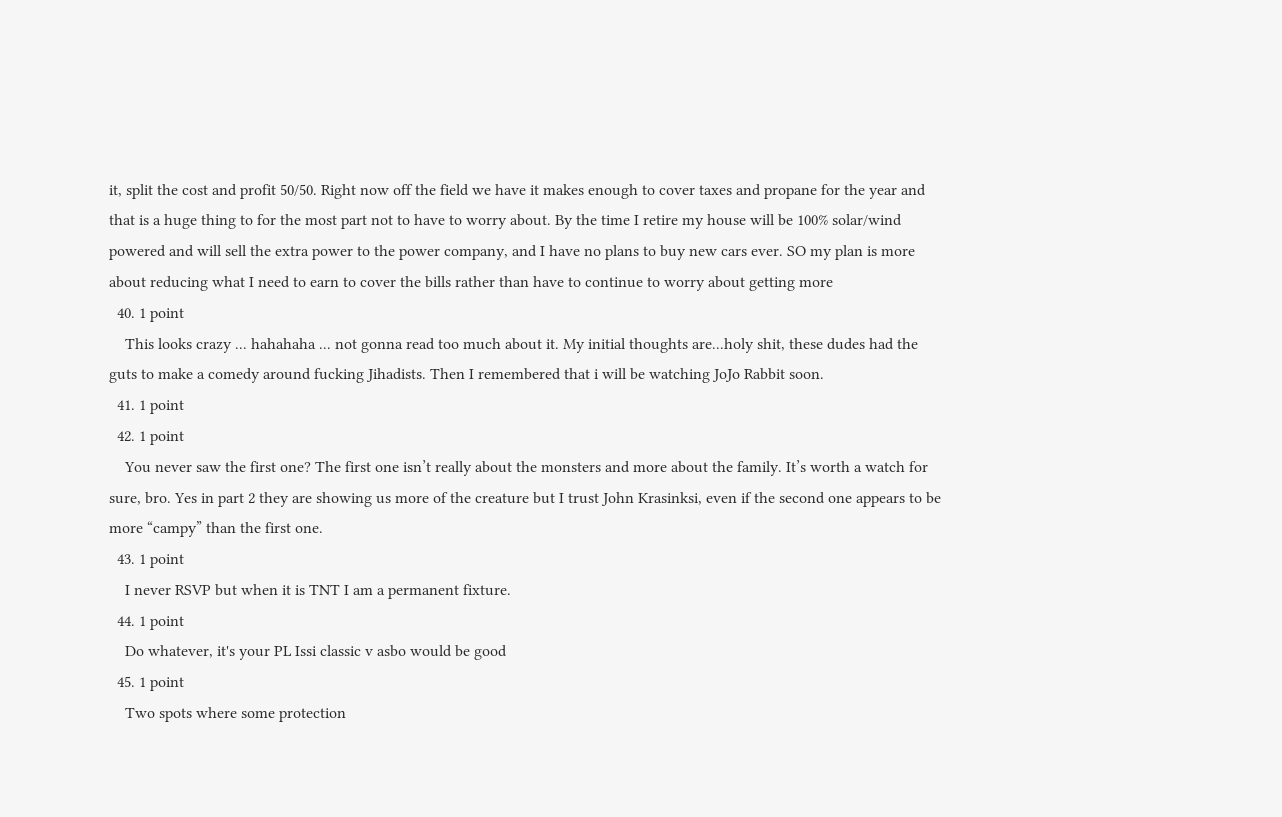it, split the cost and profit 50/50. Right now off the field we have it makes enough to cover taxes and propane for the year and that is a huge thing to for the most part not to have to worry about. By the time I retire my house will be 100% solar/wind powered and will sell the extra power to the power company, and I have no plans to buy new cars ever. SO my plan is more about reducing what I need to earn to cover the bills rather than have to continue to worry about getting more
  40. 1 point
    This looks crazy ... hahahaha ... not gonna read too much about it. My initial thoughts are...holy shit, these dudes had the guts to make a comedy around fucking Jihadists. Then I remembered that i will be watching JoJo Rabbit soon.
  41. 1 point
  42. 1 point
    You never saw the first one? The first one isn’t really about the monsters and more about the family. It’s worth a watch for sure, bro. Yes in part 2 they are showing us more of the creature but I trust John Krasinksi, even if the second one appears to be more “campy” than the first one.
  43. 1 point
    I never RSVP but when it is TNT I am a permanent fixture.
  44. 1 point
    Do whatever, it's your PL Issi classic v asbo would be good
  45. 1 point
    Two spots where some protection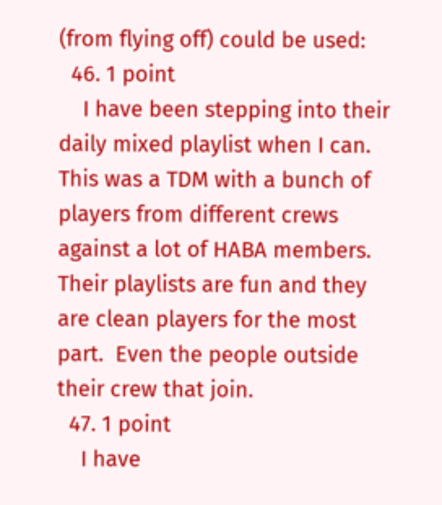(from flying off) could be used:
  46. 1 point
    I have been stepping into their daily mixed playlist when I can.  This was a TDM with a bunch of players from different crews against a lot of HABA members.  Their playlists are fun and they are clean players for the most part.  Even the people outside their crew that join.
  47. 1 point
    I have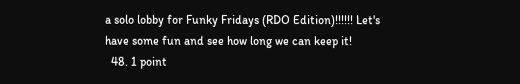a solo lobby for Funky Fridays (RDO Edition)!!!!!! Let's have some fun and see how long we can keep it!
  48. 1 point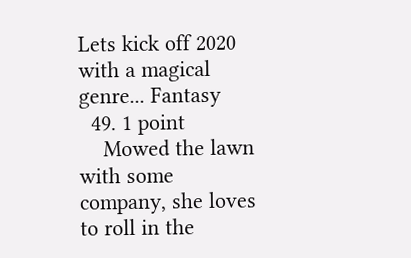Lets kick off 2020 with a magical genre... Fantasy
  49. 1 point
    Mowed the lawn with some company, she loves to roll in the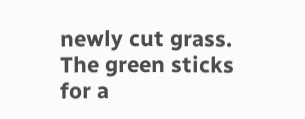newly cut grass. The green sticks for a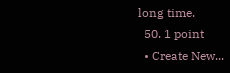long time.
  50. 1 point
  • Create New...